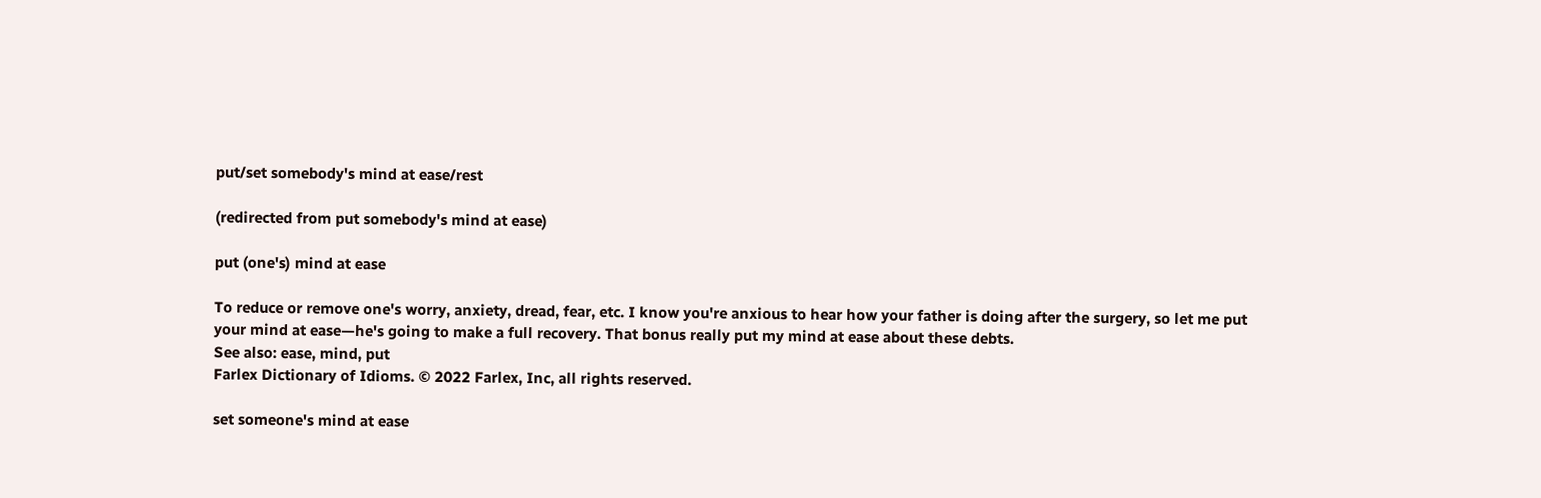put/set somebody's mind at ease/rest

(redirected from put somebody's mind at ease)

put (one's) mind at ease

To reduce or remove one's worry, anxiety, dread, fear, etc. I know you're anxious to hear how your father is doing after the surgery, so let me put your mind at ease—he's going to make a full recovery. That bonus really put my mind at ease about these debts.
See also: ease, mind, put
Farlex Dictionary of Idioms. © 2022 Farlex, Inc, all rights reserved.

set someone's mind at ease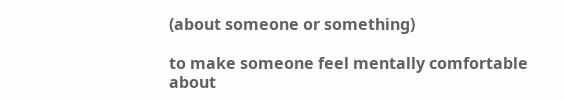(about someone or something)

to make someone feel mentally comfortable about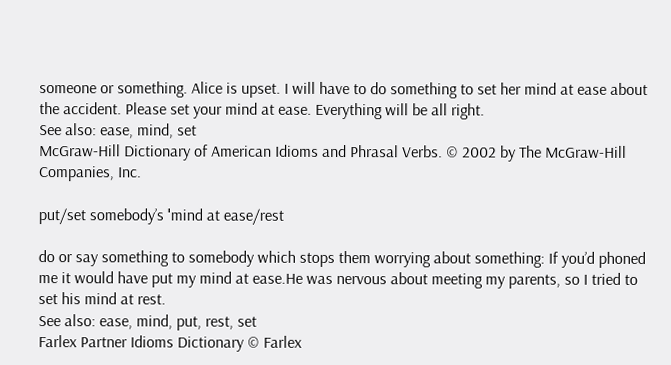someone or something. Alice is upset. I will have to do something to set her mind at ease about the accident. Please set your mind at ease. Everything will be all right.
See also: ease, mind, set
McGraw-Hill Dictionary of American Idioms and Phrasal Verbs. © 2002 by The McGraw-Hill Companies, Inc.

put/set somebody’s ˈmind at ease/rest

do or say something to somebody which stops them worrying about something: If you’d phoned me it would have put my mind at ease.He was nervous about meeting my parents, so I tried to set his mind at rest.
See also: ease, mind, put, rest, set
Farlex Partner Idioms Dictionary © Farlex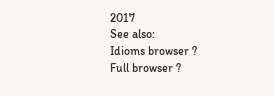2017
See also:
Idioms browser ?
Full browser ?